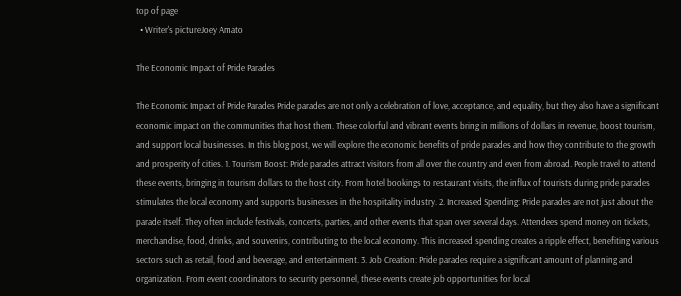top of page
  • Writer's pictureJoey Amato

The Economic Impact of Pride Parades

The Economic Impact of Pride Parades Pride parades are not only a celebration of love, acceptance, and equality, but they also have a significant economic impact on the communities that host them. These colorful and vibrant events bring in millions of dollars in revenue, boost tourism, and support local businesses. In this blog post, we will explore the economic benefits of pride parades and how they contribute to the growth and prosperity of cities. 1. Tourism Boost: Pride parades attract visitors from all over the country and even from abroad. People travel to attend these events, bringing in tourism dollars to the host city. From hotel bookings to restaurant visits, the influx of tourists during pride parades stimulates the local economy and supports businesses in the hospitality industry. 2. Increased Spending: Pride parades are not just about the parade itself. They often include festivals, concerts, parties, and other events that span over several days. Attendees spend money on tickets, merchandise, food, drinks, and souvenirs, contributing to the local economy. This increased spending creates a ripple effect, benefiting various sectors such as retail, food and beverage, and entertainment. 3. Job Creation: Pride parades require a significant amount of planning and organization. From event coordinators to security personnel, these events create job opportunities for local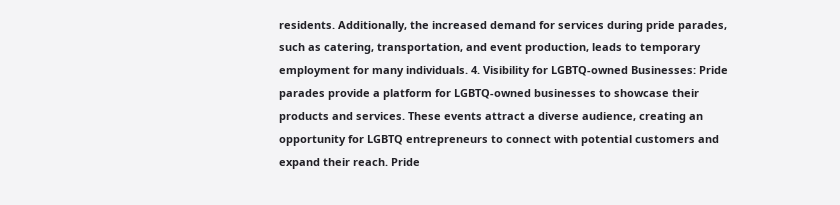residents. Additionally, the increased demand for services during pride parades, such as catering, transportation, and event production, leads to temporary employment for many individuals. 4. Visibility for LGBTQ-owned Businesses: Pride parades provide a platform for LGBTQ-owned businesses to showcase their products and services. These events attract a diverse audience, creating an opportunity for LGBTQ entrepreneurs to connect with potential customers and expand their reach. Pride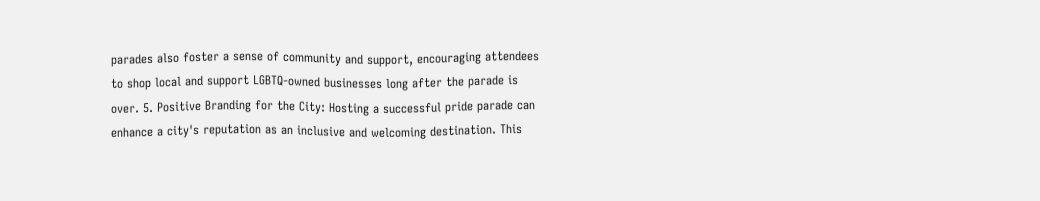parades also foster a sense of community and support, encouraging attendees to shop local and support LGBTQ-owned businesses long after the parade is over. 5. Positive Branding for the City: Hosting a successful pride parade can enhance a city's reputation as an inclusive and welcoming destination. This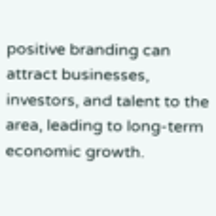positive branding can attract businesses, investors, and talent to the area, leading to long-term economic growth.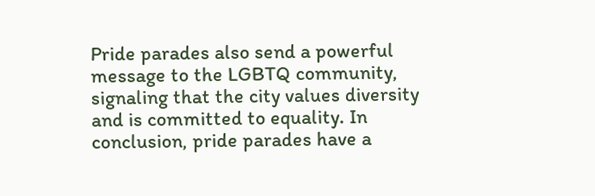Pride parades also send a powerful message to the LGBTQ community, signaling that the city values diversity and is committed to equality. In conclusion, pride parades have a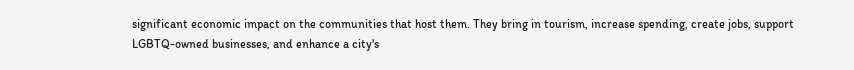significant economic impact on the communities that host them. They bring in tourism, increase spending, create jobs, support LGBTQ-owned businesses, and enhance a city's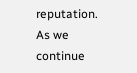reputation. As we continue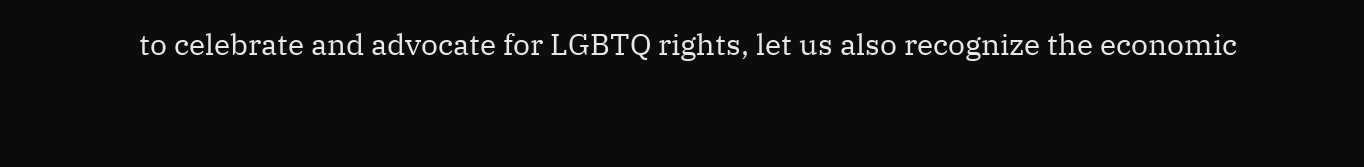to celebrate and advocate for LGBTQ rights, let us also recognize the economic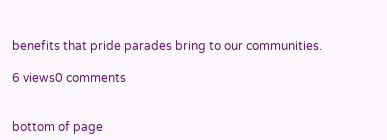benefits that pride parades bring to our communities.

6 views0 comments


bottom of page